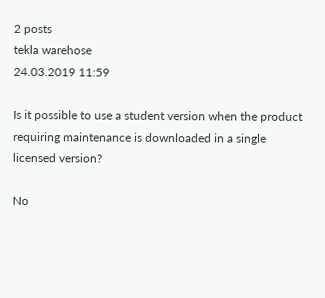2 posts
tekla warehose
24.03.2019 11:59

Is it possible to use a student version when the product requiring maintenance is downloaded in a single licensed version?

No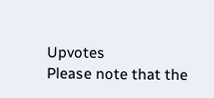Upvotes
Please note that the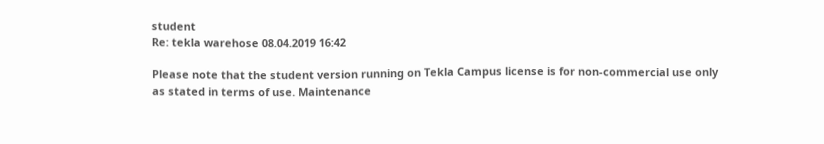student
Re: tekla warehose 08.04.2019 16:42

Please note that the student version running on Tekla Campus license is for non-commercial use only as stated in terms of use. Maintenance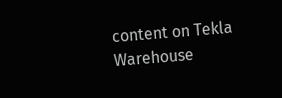content on Tekla Warehouse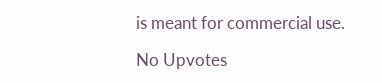is meant for commercial use.

No Upvotes